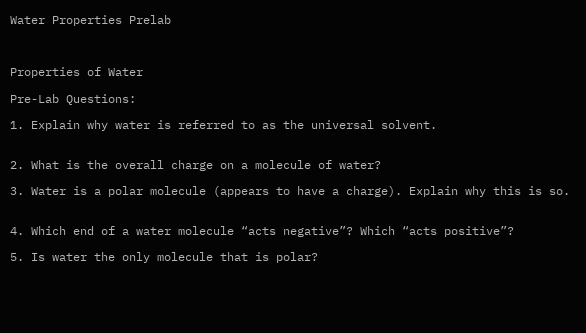Water Properties Prelab



Properties of Water

Pre-Lab Questions:

1. Explain why water is referred to as the universal solvent.


2. What is the overall charge on a molecule of water?

3. Water is a polar molecule (appears to have a charge). Explain why this is so.


4. Which end of a water molecule “acts negative”? Which “acts positive”?

5. Is water the only molecule that is polar?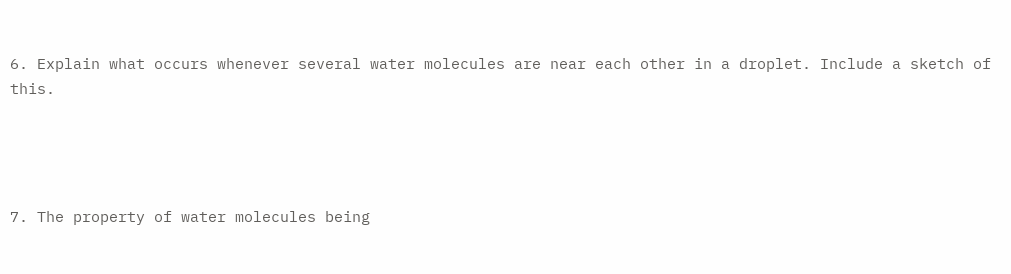6. Explain what occurs whenever several water molecules are near each other in a droplet. Include a sketch of this.




7. The property of water molecules being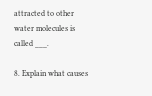attracted to other water molecules is called ___.

8. Explain what causes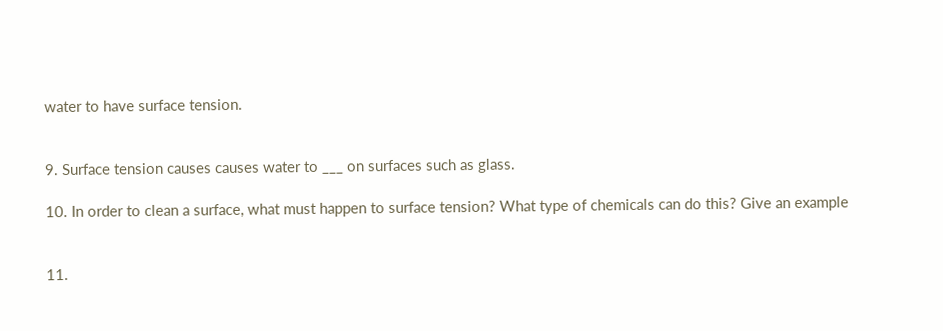water to have surface tension.


9. Surface tension causes causes water to ___ on surfaces such as glass.

10. In order to clean a surface, what must happen to surface tension? What type of chemicals can do this? Give an example


11.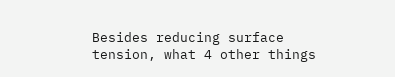Besides reducing surface tension, what 4 other things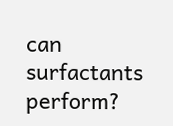can surfactants perform?